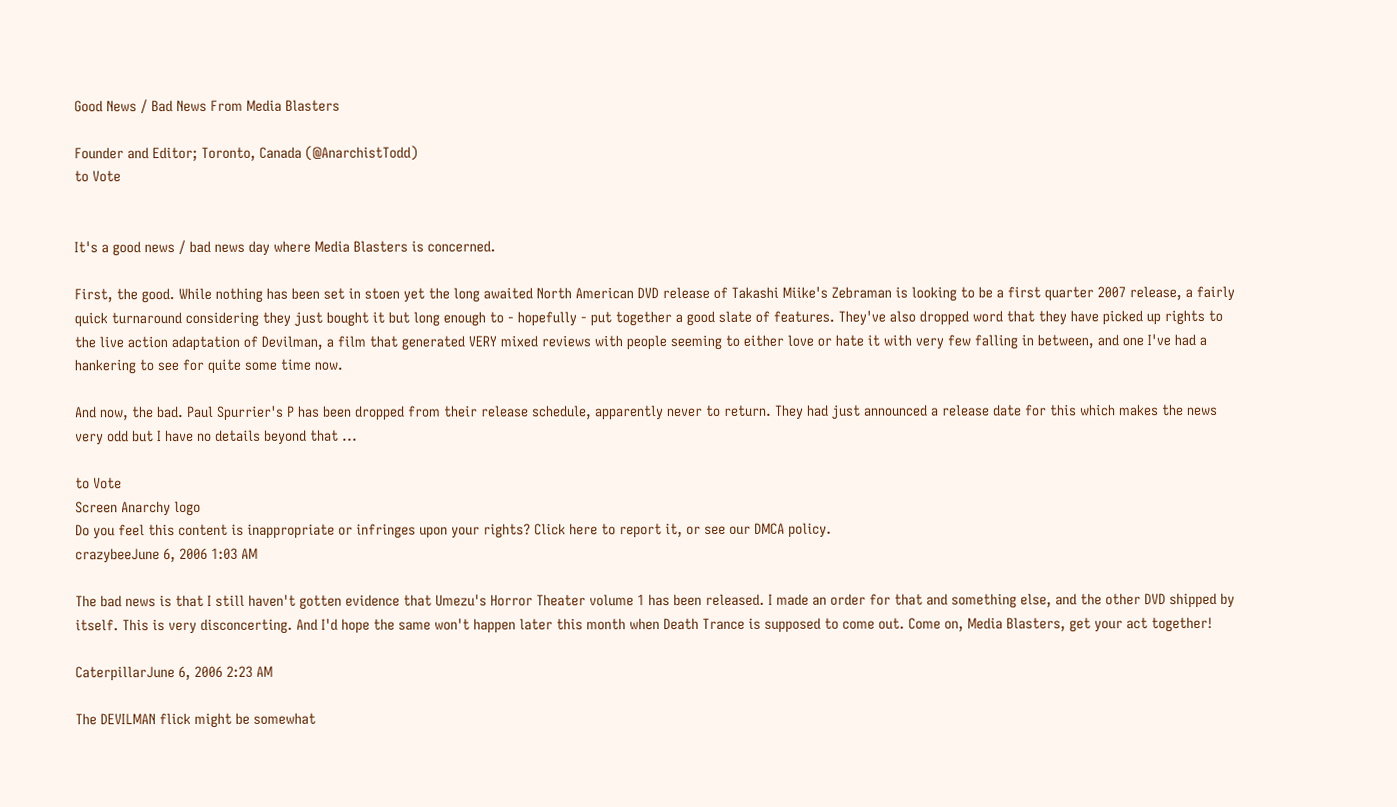Good News / Bad News From Media Blasters

Founder and Editor; Toronto, Canada (@AnarchistTodd)
to Vote


It's a good news / bad news day where Media Blasters is concerned.

First, the good. While nothing has been set in stoen yet the long awaited North American DVD release of Takashi Miike's Zebraman is looking to be a first quarter 2007 release, a fairly quick turnaround considering they just bought it but long enough to - hopefully - put together a good slate of features. They've also dropped word that they have picked up rights to the live action adaptation of Devilman, a film that generated VERY mixed reviews with people seeming to either love or hate it with very few falling in between, and one I've had a hankering to see for quite some time now.

And now, the bad. Paul Spurrier's P has been dropped from their release schedule, apparently never to return. They had just announced a release date for this which makes the news very odd but I have no details beyond that ...

to Vote
Screen Anarchy logo
Do you feel this content is inappropriate or infringes upon your rights? Click here to report it, or see our DMCA policy.
crazybeeJune 6, 2006 1:03 AM

The bad news is that I still haven't gotten evidence that Umezu's Horror Theater volume 1 has been released. I made an order for that and something else, and the other DVD shipped by itself. This is very disconcerting. And I'd hope the same won't happen later this month when Death Trance is supposed to come out. Come on, Media Blasters, get your act together!

CaterpillarJune 6, 2006 2:23 AM

The DEVILMAN flick might be somewhat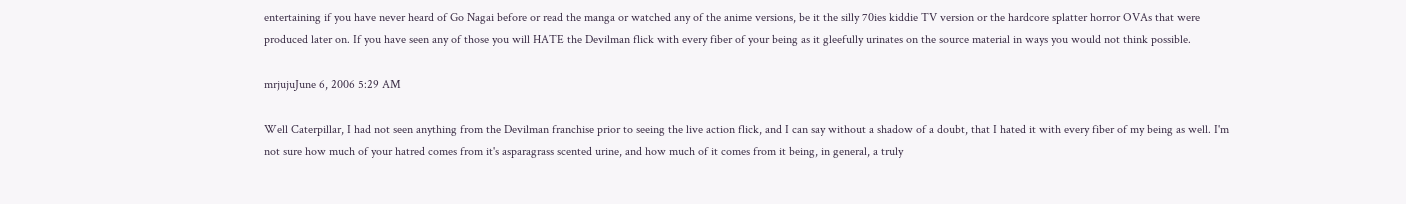entertaining if you have never heard of Go Nagai before or read the manga or watched any of the anime versions, be it the silly 70ies kiddie TV version or the hardcore splatter horror OVAs that were produced later on. If you have seen any of those you will HATE the Devilman flick with every fiber of your being as it gleefully urinates on the source material in ways you would not think possible.

mrjujuJune 6, 2006 5:29 AM

Well Caterpillar, I had not seen anything from the Devilman franchise prior to seeing the live action flick, and I can say without a shadow of a doubt, that I hated it with every fiber of my being as well. I'm not sure how much of your hatred comes from it's asparagrass scented urine, and how much of it comes from it being, in general, a truly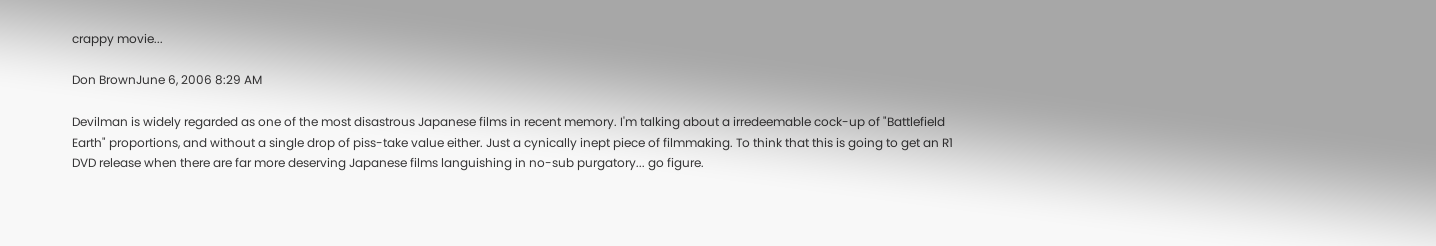crappy movie...

Don BrownJune 6, 2006 8:29 AM

Devilman is widely regarded as one of the most disastrous Japanese films in recent memory. I'm talking about a irredeemable cock-up of "Battlefield Earth" proportions, and without a single drop of piss-take value either. Just a cynically inept piece of filmmaking. To think that this is going to get an R1 DVD release when there are far more deserving Japanese films languishing in no-sub purgatory... go figure.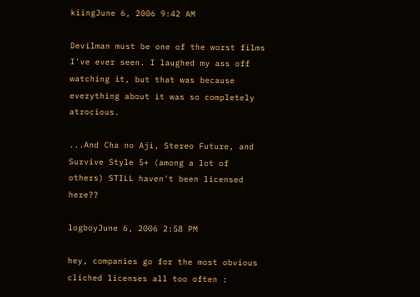kiingJune 6, 2006 9:42 AM

Devilman must be one of the worst films I've ever seen. I laughed my ass off watching it, but that was because everything about it was so completely atrocious.

...And Cha no Aji, Stereo Future, and Survive Style 5+ (among a lot of others) STILL haven't been licensed here??

logboyJune 6, 2006 2:58 PM

hey, companies go for the most obvious cliched licenses all too often :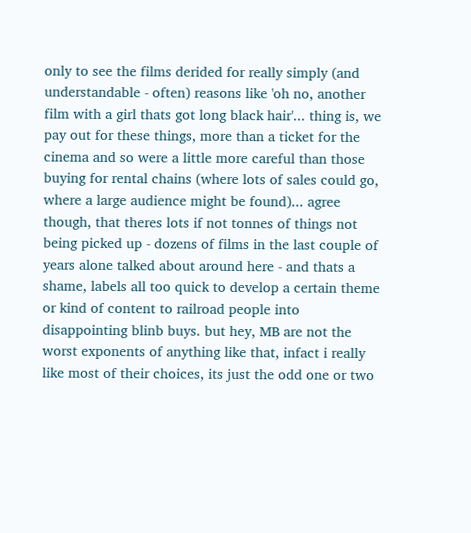only to see the films derided for really simply (and understandable - often) reasons like 'oh no, another film with a girl thats got long black hair'... thing is, we pay out for these things, more than a ticket for the cinema and so were a little more careful than those buying for rental chains (where lots of sales could go, where a large audience might be found)... agree though, that theres lots if not tonnes of things not being picked up - dozens of films in the last couple of years alone talked about around here - and thats a shame, labels all too quick to develop a certain theme or kind of content to railroad people into disappointing blinb buys. but hey, MB are not the worst exponents of anything like that, infact i really like most of their choices, its just the odd one or two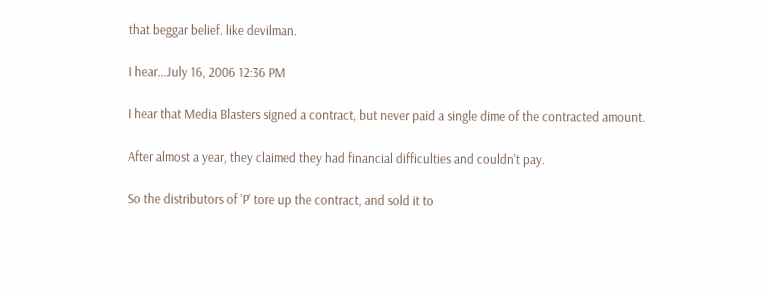that beggar belief. like devilman.

I hear...July 16, 2006 12:36 PM

I hear that Media Blasters signed a contract, but never paid a single dime of the contracted amount.

After almost a year, they claimed they had financial difficulties and couldn't pay.

So the distributors of 'P' tore up the contract, and sold it to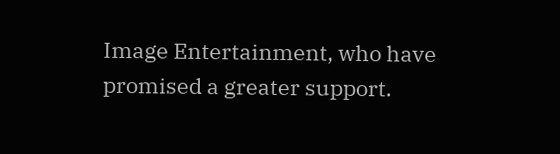Image Entertainment, who have promised a greater support.